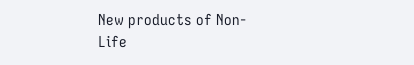New products of Non-Life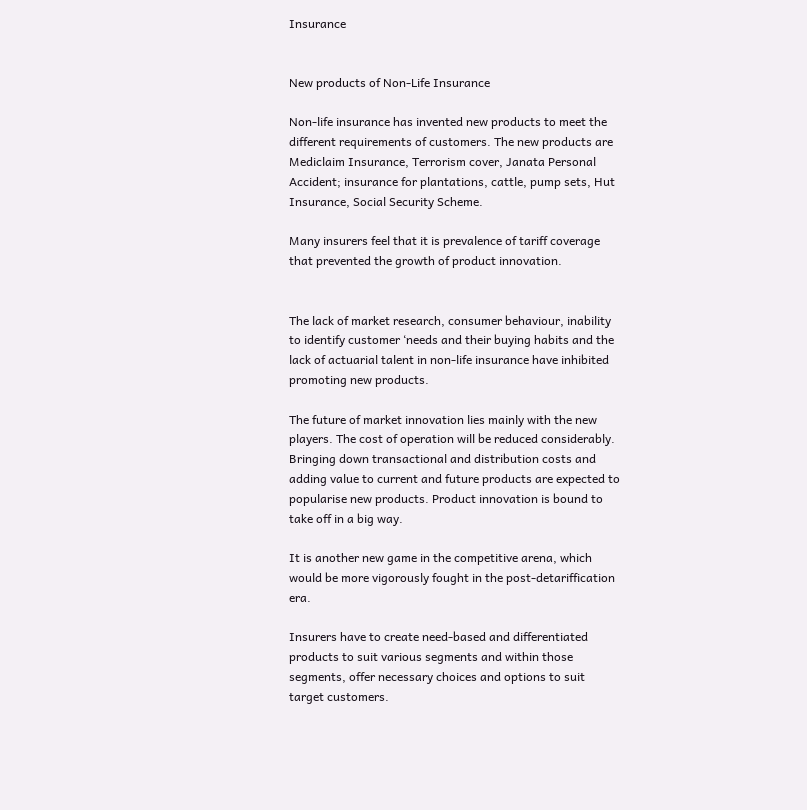Insurance


New products of Non-Life Insurance

Non-life insurance has invented new products to meet the different requirements of customers. The new products are Mediclaim Insurance, Terrorism cover, Janata Personal Accident; insurance for plantations, cattle, pump sets, Hut Insurance, Social Security Scheme.

Many insurers feel that it is prevalence of tariff coverage that prevented the growth of product innovation.


The lack of market research, consumer behaviour, inability to identify customer ‘needs and their buying habits and the lack of actuarial talent in non-life insurance have inhibited promoting new products.

The future of market innovation lies mainly with the new players. The cost of operation will be reduced considerably. Bringing down transactional and distribution costs and adding value to current and future products are expected to popularise new products. Product innovation is bound to take off in a big way.

It is another new game in the competitive arena, which would be more vigorously fought in the post-detariffication era.

Insurers have to create need-based and differentiated products to suit various segments and within those segments, offer necessary choices and options to suit target customers.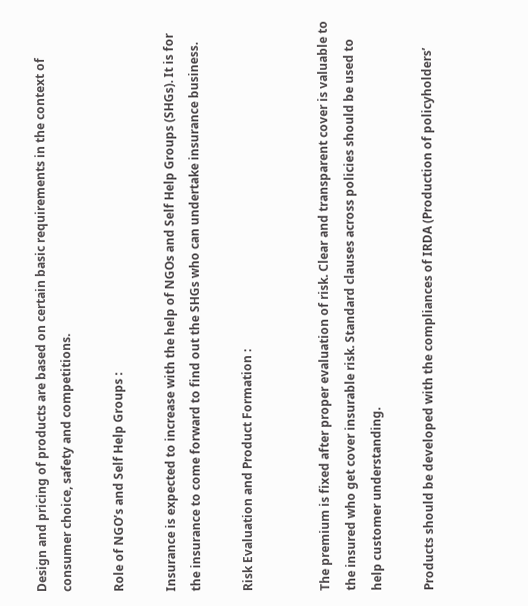Design and pricing of products are based on certain basic requirements in the context of consumer choice, safety and competitions.

Role of NGO’s and Self Help Groups :

Insurance is expected to increase with the help of NGOs and Self Help Groups (SHGs). It is for the insurance to come forward to find out the SHGs who can undertake insurance business.

Risk Evaluation and Product Formation :


The premium is fixed after proper evaluation of risk. Clear and transparent cover is valuable to the insured who get cover insurable risk. Standard clauses across policies should be used to help customer understanding.

Products should be developed with the compliances of IRDA (Production of policyholders’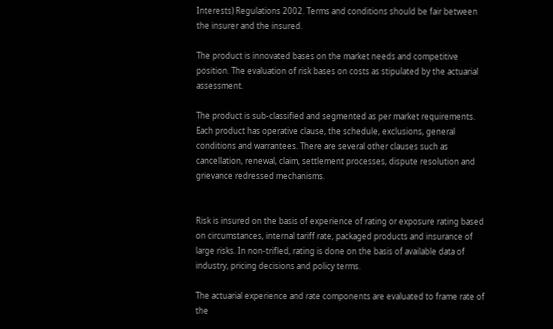Interests) Regulations 2002. Terms and conditions should be fair between the insurer and the insured.

The product is innovated bases on the market needs and competitive position. The evaluation of risk bases on costs as stipulated by the actuarial assessment.

The product is sub-classified and segmented as per market requirements. Each product has operative clause, the schedule, exclusions, general conditions and warrantees. There are several other clauses such as cancellation, renewal, claim, settlement processes, dispute resolution and grievance redressed mechanisms.


Risk is insured on the basis of experience of rating or exposure rating based on circumstances, internal tariff rate, packaged products and insurance of large risks. In non-trifled, rating is done on the basis of available data of industry, pricing decisions and policy terms.

The actuarial experience and rate components are evaluated to frame rate of the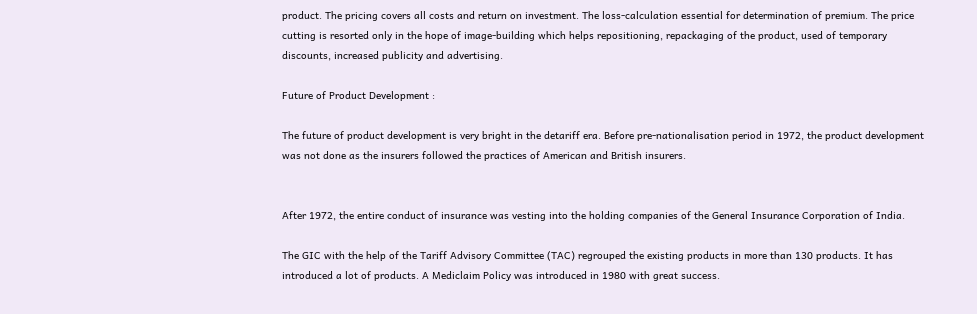product. The pricing covers all costs and return on investment. The loss-calculation essential for determination of premium. The price cutting is resorted only in the hope of image-building which helps repositioning, repackaging of the product, used of temporary discounts, increased publicity and advertising.

Future of Product Development :

The future of product development is very bright in the detariff era. Before pre-nationalisation period in 1972, the product development was not done as the insurers followed the practices of American and British insurers.


After 1972, the entire conduct of insurance was vesting into the holding companies of the General Insurance Corporation of India.

The GIC with the help of the Tariff Advisory Committee (TAC) regrouped the existing products in more than 130 products. It has introduced a lot of products. A Mediclaim Policy was introduced in 1980 with great success.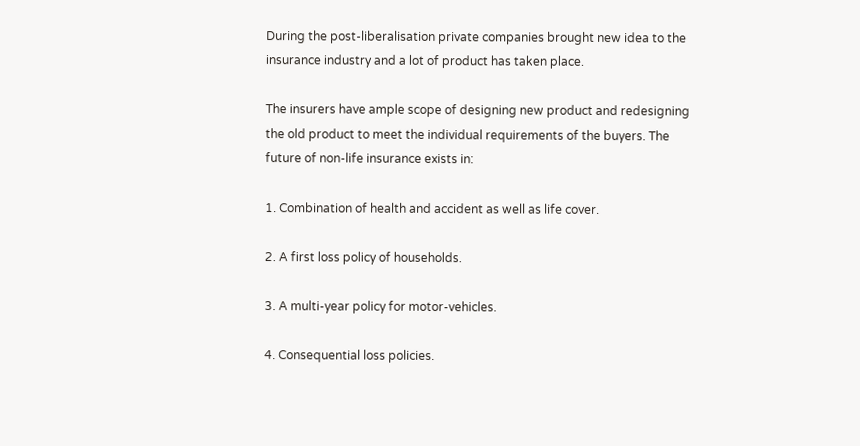During the post-liberalisation private companies brought new idea to the insurance industry and a lot of product has taken place.

The insurers have ample scope of designing new product and redesigning the old product to meet the individual requirements of the buyers. The future of non-life insurance exists in:

1. Combination of health and accident as well as life cover.

2. A first loss policy of households.

3. A multi-year policy for motor-vehicles.

4. Consequential loss policies.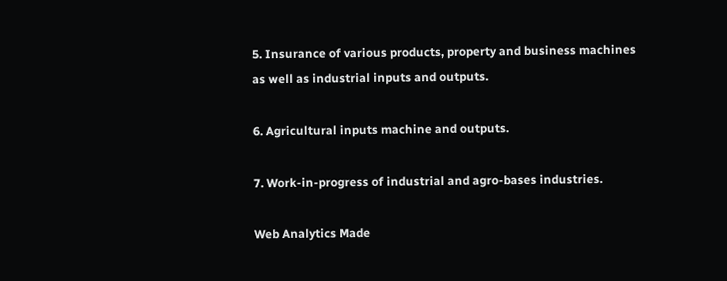5. Insurance of various products, property and business machines as well as industrial inputs and outputs.

6. Agricultural inputs machine and outputs.

7. Work-in-progress of industrial and agro-bases industries.

Web Analytics Made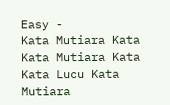Easy -
Kata Mutiara Kata Kata Mutiara Kata Kata Lucu Kata Mutiara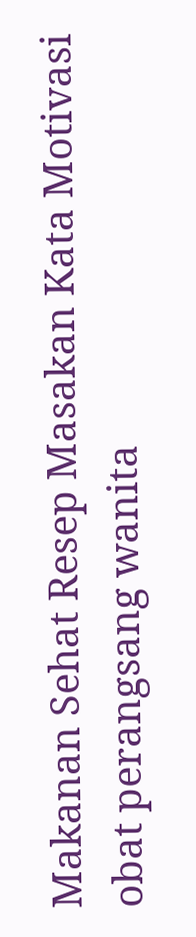Makanan Sehat Resep Masakan Kata Motivasi obat perangsang wanita